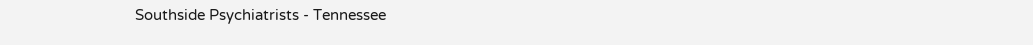Southside Psychiatrists - Tennessee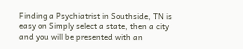Finding a Psychiatrist in Southside, TN is easy on Simply select a state, then a city and you will be presented with an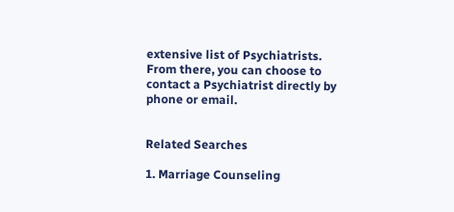extensive list of Psychiatrists. From there, you can choose to contact a Psychiatrist directly by phone or email.


Related Searches

1. Marriage Counseling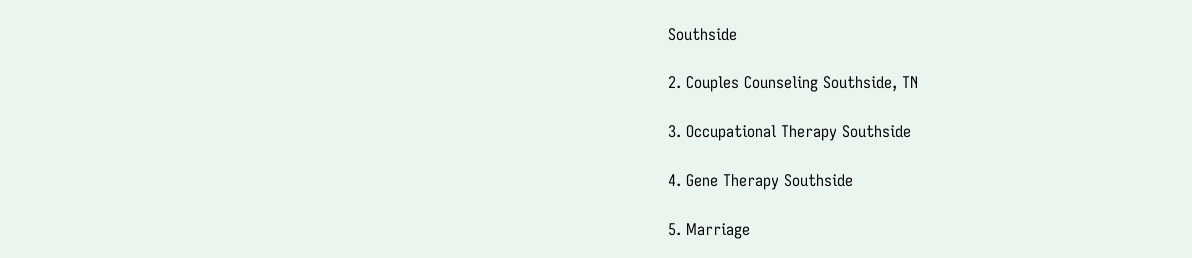Southside

2. Couples Counseling Southside, TN

3. Occupational Therapy Southside

4. Gene Therapy Southside

5. Marriage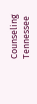Counseling Tennessee